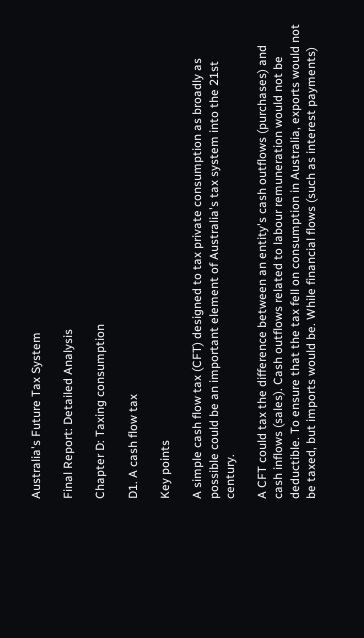Australia's Future Tax System

Final Report: Detailed Analysis

Chapter D: Taxing consumption

D1. A cash flow tax

Key points

A simple cash flow tax (CFT) designed to tax private consumption as broadly as possible could be an important element of Australia's tax system into the 21st century.

A CFT could tax the difference between an entity's cash outflows (purchases) and cash inflows (sales). Cash outflows related to labour remuneration would not be deductible. To ensure that the tax fell on consumption in Australia, exports would not be taxed, but imports would be. While financial flows (such as interest payments)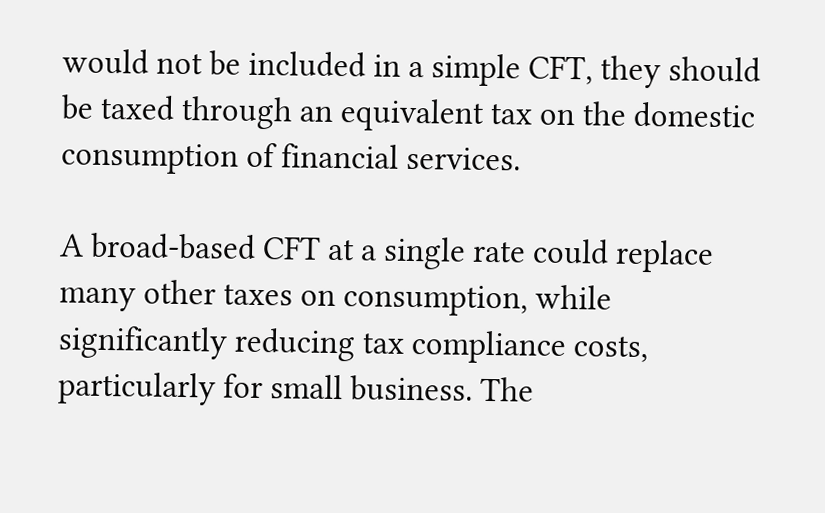would not be included in a simple CFT, they should be taxed through an equivalent tax on the domestic consumption of financial services.

A broad-based CFT at a single rate could replace many other taxes on consumption, while significantly reducing tax compliance costs, particularly for small business. The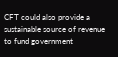CFT could also provide a sustainable source of revenue to fund government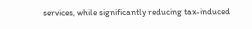services, while significantly reducing tax-induced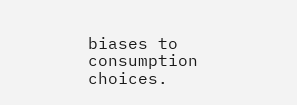biases to consumption choices.